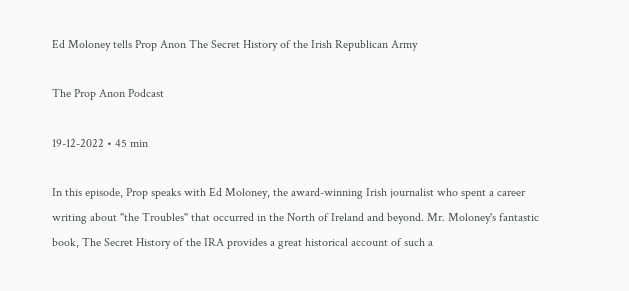Ed Moloney tells Prop Anon The Secret History of the Irish Republican Army

The Prop Anon Podcast

19-12-2022 • 45 min

In this episode, Prop speaks with Ed Moloney, the award-winning Irish journalist who spent a career writing about "the Troubles" that occurred in the North of Ireland and beyond. Mr. Moloney's fantastic book, The Secret History of the IRA provides a great historical account of such a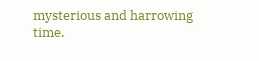mysterious and harrowing time.